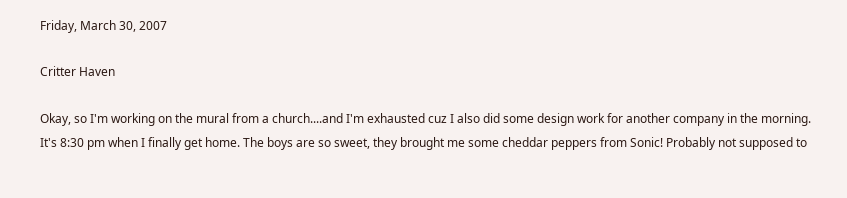Friday, March 30, 2007

Critter Haven

Okay, so I'm working on the mural from a church....and I'm exhausted cuz I also did some design work for another company in the morning. It's 8:30 pm when I finally get home. The boys are so sweet, they brought me some cheddar peppers from Sonic! Probably not supposed to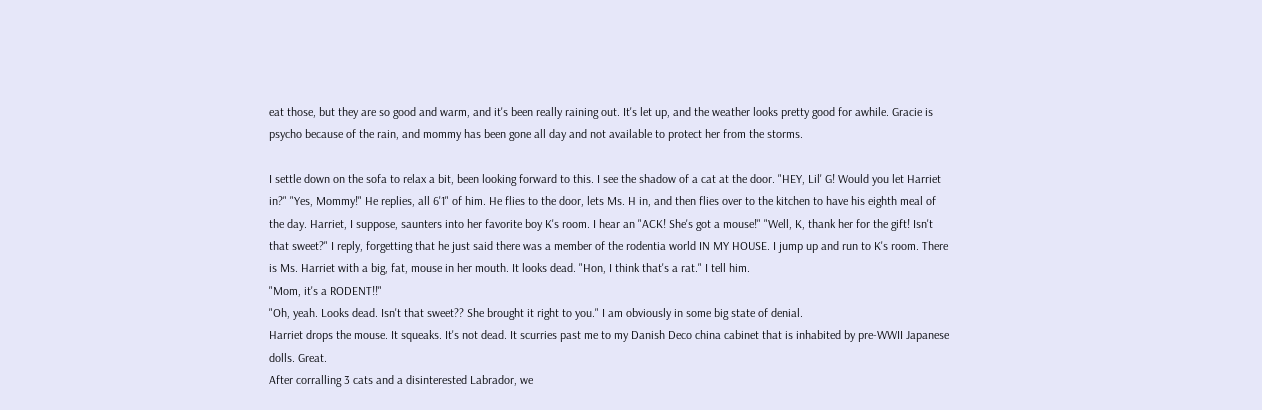eat those, but they are so good and warm, and it's been really raining out. It's let up, and the weather looks pretty good for awhile. Gracie is psycho because of the rain, and mommy has been gone all day and not available to protect her from the storms.

I settle down on the sofa to relax a bit, been looking forward to this. I see the shadow of a cat at the door. "HEY, Lil' G! Would you let Harriet in?" "Yes, Mommy!" He replies, all 6'1" of him. He flies to the door, lets Ms. H in, and then flies over to the kitchen to have his eighth meal of the day. Harriet, I suppose, saunters into her favorite boy K's room. I hear an "ACK! She's got a mouse!" "Well, K, thank her for the gift! Isn't that sweet?" I reply, forgetting that he just said there was a member of the rodentia world IN MY HOUSE. I jump up and run to K's room. There is Ms. Harriet with a big, fat, mouse in her mouth. It looks dead. "Hon, I think that's a rat." I tell him.
"Mom, it's a RODENT!!"
"Oh, yeah. Looks dead. Isn't that sweet?? She brought it right to you." I am obviously in some big state of denial.
Harriet drops the mouse. It squeaks. It's not dead. It scurries past me to my Danish Deco china cabinet that is inhabited by pre-WWII Japanese dolls. Great.
After corralling 3 cats and a disinterested Labrador, we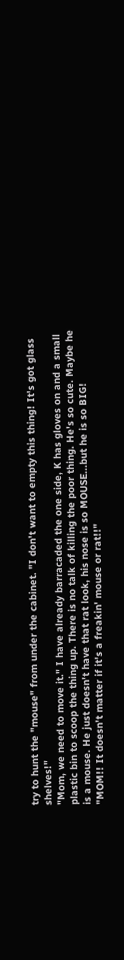try to hunt the "mouse" from under the cabinet. "I don't want to empty this thing! It's got glass shelves!"
"Mom, we need to move it." I have already barracaded the one side, K has gloves on and a small plastic bin to scoop the thing up. There is no talk of killing the poor thing. He's so cute. Maybe he is a mouse. He just doesn't have that rat look, his nose is so MOUSE...but he is so BIG!
"MOM!! It doesn't matter if it's a freakin' mouse or rat!!"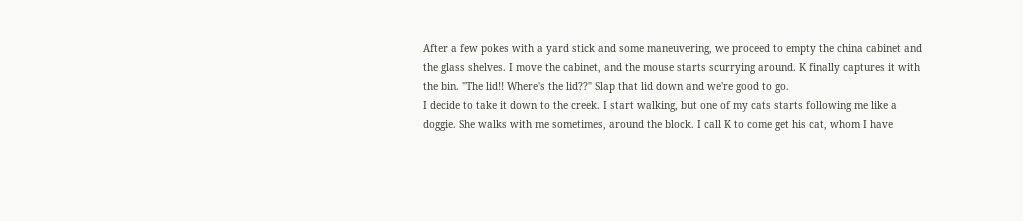After a few pokes with a yard stick and some maneuvering, we proceed to empty the china cabinet and the glass shelves. I move the cabinet, and the mouse starts scurrying around. K finally captures it with the bin. "The lid!! Where's the lid??" Slap that lid down and we're good to go.
I decide to take it down to the creek. I start walking, but one of my cats starts following me like a doggie. She walks with me sometimes, around the block. I call K to come get his cat, whom I have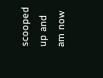scooped up and am now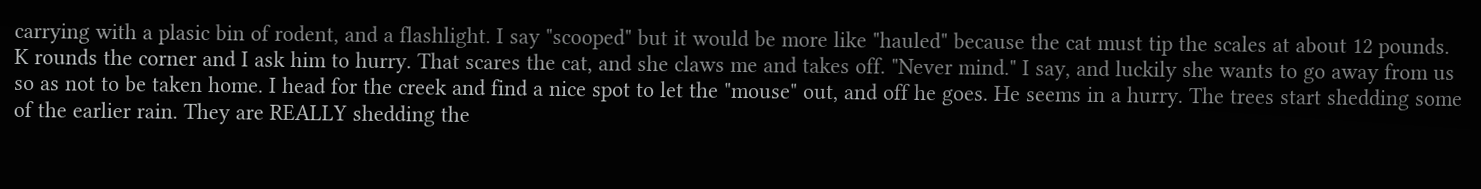carrying with a plasic bin of rodent, and a flashlight. I say "scooped" but it would be more like "hauled" because the cat must tip the scales at about 12 pounds. K rounds the corner and I ask him to hurry. That scares the cat, and she claws me and takes off. "Never mind." I say, and luckily she wants to go away from us so as not to be taken home. I head for the creek and find a nice spot to let the "mouse" out, and off he goes. He seems in a hurry. The trees start shedding some of the earlier rain. They are REALLY shedding the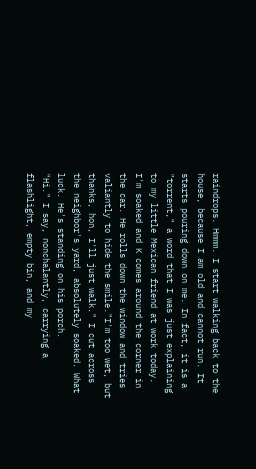raindrops. Hmmm. I start walking back to the house, because I am old and cannot run. It starts pouring down on me. In fact, it is a "torrent," a word that I was just explaining to my little Mexican friend at work today. I'm soaked and K comes around the corner in the car. He rolls down the window and tries valiantly to hide the smile."I'm too wet, but thanks, hon, I'll just walk." I cut across the neighbor's yard, absolutely soaked. What luck. He's standing on his porch.
"Hi." I say, nonchalantly, carrying a flashlight, empty bin, and my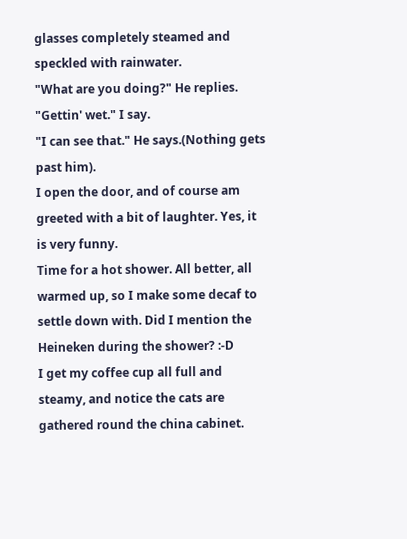glasses completely steamed and speckled with rainwater.
"What are you doing?" He replies.
"Gettin' wet." I say.
"I can see that." He says.(Nothing gets past him).
I open the door, and of course am greeted with a bit of laughter. Yes, it is very funny.
Time for a hot shower. All better, all warmed up, so I make some decaf to settle down with. Did I mention the Heineken during the shower? :-D
I get my coffee cup all full and steamy, and notice the cats are gathered round the china cabinet.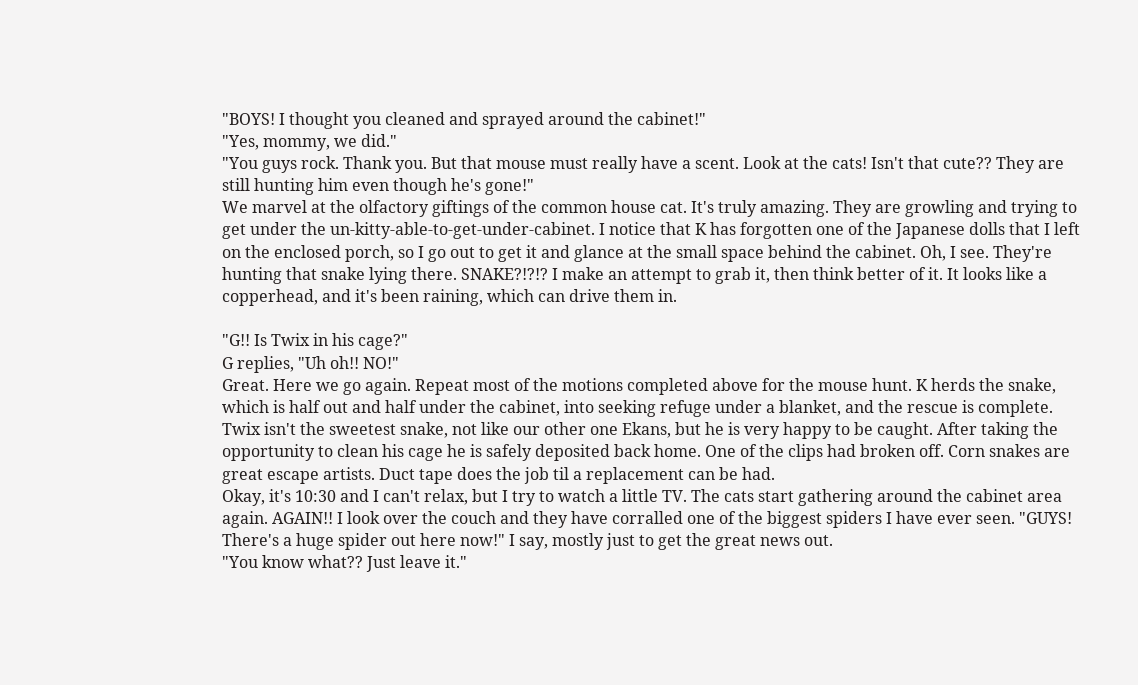"BOYS! I thought you cleaned and sprayed around the cabinet!"
"Yes, mommy, we did."
"You guys rock. Thank you. But that mouse must really have a scent. Look at the cats! Isn't that cute?? They are still hunting him even though he's gone!"
We marvel at the olfactory giftings of the common house cat. It's truly amazing. They are growling and trying to get under the un-kitty-able-to-get-under-cabinet. I notice that K has forgotten one of the Japanese dolls that I left on the enclosed porch, so I go out to get it and glance at the small space behind the cabinet. Oh, I see. They're hunting that snake lying there. SNAKE?!?!? I make an attempt to grab it, then think better of it. It looks like a copperhead, and it's been raining, which can drive them in.

"G!! Is Twix in his cage?"
G replies, "Uh oh!! NO!"
Great. Here we go again. Repeat most of the motions completed above for the mouse hunt. K herds the snake, which is half out and half under the cabinet, into seeking refuge under a blanket, and the rescue is complete. Twix isn't the sweetest snake, not like our other one Ekans, but he is very happy to be caught. After taking the opportunity to clean his cage he is safely deposited back home. One of the clips had broken off. Corn snakes are great escape artists. Duct tape does the job til a replacement can be had.
Okay, it's 10:30 and I can't relax, but I try to watch a little TV. The cats start gathering around the cabinet area again. AGAIN!! I look over the couch and they have corralled one of the biggest spiders I have ever seen. "GUYS! There's a huge spider out here now!" I say, mostly just to get the great news out.
"You know what?? Just leave it."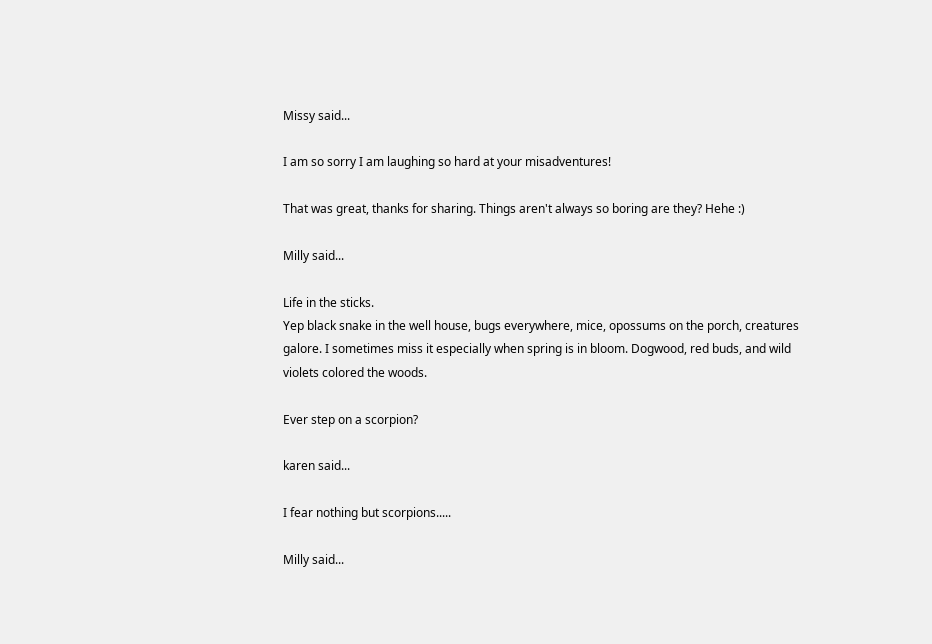Missy said...

I am so sorry I am laughing so hard at your misadventures!

That was great, thanks for sharing. Things aren't always so boring are they? Hehe :)

Milly said...

Life in the sticks.
Yep black snake in the well house, bugs everywhere, mice, opossums on the porch, creatures galore. I sometimes miss it especially when spring is in bloom. Dogwood, red buds, and wild violets colored the woods.

Ever step on a scorpion?

karen said...

I fear nothing but scorpions.....

Milly said...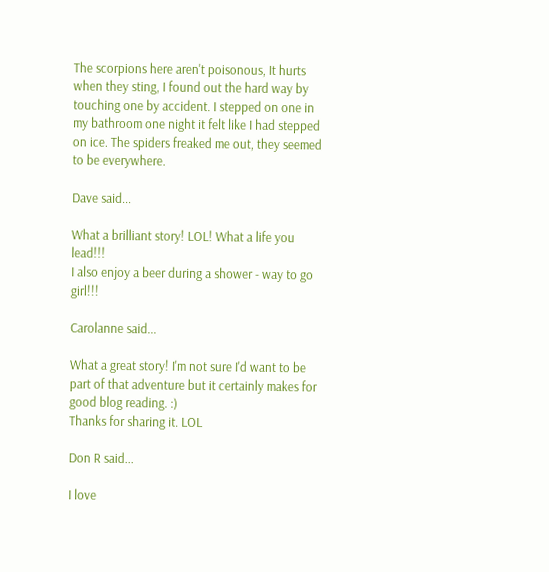The scorpions here aren't poisonous, It hurts when they sting, I found out the hard way by touching one by accident. I stepped on one in my bathroom one night it felt like I had stepped on ice. The spiders freaked me out, they seemed to be everywhere.

Dave said...

What a brilliant story! LOL! What a life you lead!!!
I also enjoy a beer during a shower - way to go girl!!!

Carolanne said...

What a great story! I'm not sure I'd want to be part of that adventure but it certainly makes for good blog reading. :)
Thanks for sharing it. LOL

Don R said...

I love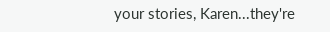your stories, Karen...they're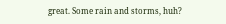great. Some rain and storms, huh?